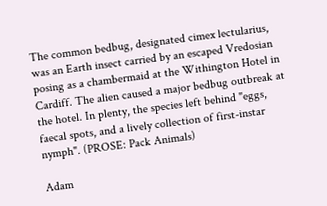The common bedbug, designated cimex lectularius, was an Earth insect carried by an escaped Vredosian posing as a chambermaid at the Withington Hotel in Cardiff. The alien caused a major bedbug outbreak at the hotel. In plenty, the species left behind "eggs, faecal spots, and a lively collection of first-instar nymph". (PROSE: Pack Animals)

Adam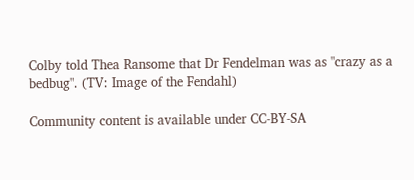Colby told Thea Ransome that Dr Fendelman was as "crazy as a bedbug". (TV: Image of the Fendahl)

Community content is available under CC-BY-SA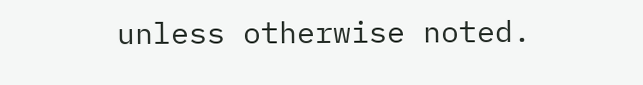unless otherwise noted.